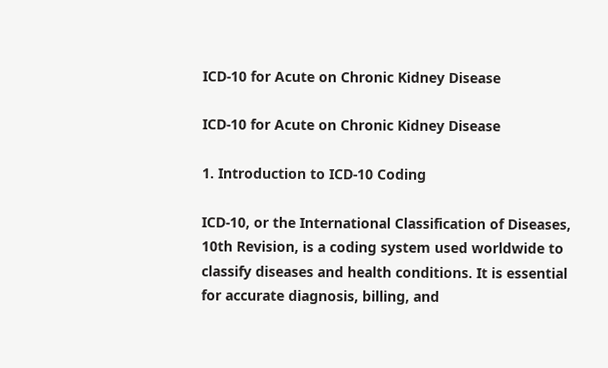ICD-10 for Acute on Chronic Kidney Disease

ICD-10 for Acute on Chronic Kidney Disease

1. Introduction to ICD-10 Coding

ICD-10, or the International Classification of Diseases, 10th Revision, is a coding system used worldwide to classify diseases and health conditions. It is essential for accurate diagnosis, billing, and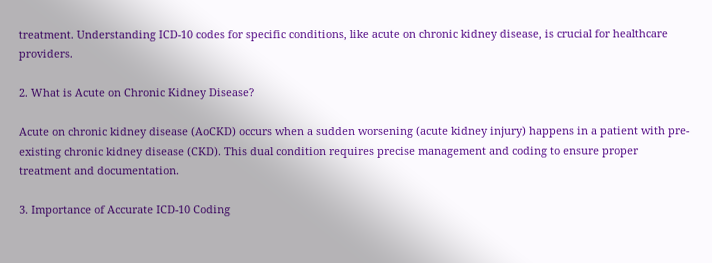treatment. Understanding ICD-10 codes for specific conditions, like acute on chronic kidney disease, is crucial for healthcare providers.

2. What is Acute on Chronic Kidney Disease?

Acute on chronic kidney disease (AoCKD) occurs when a sudden worsening (acute kidney injury) happens in a patient with pre-existing chronic kidney disease (CKD). This dual condition requires precise management and coding to ensure proper treatment and documentation.

3. Importance of Accurate ICD-10 Coding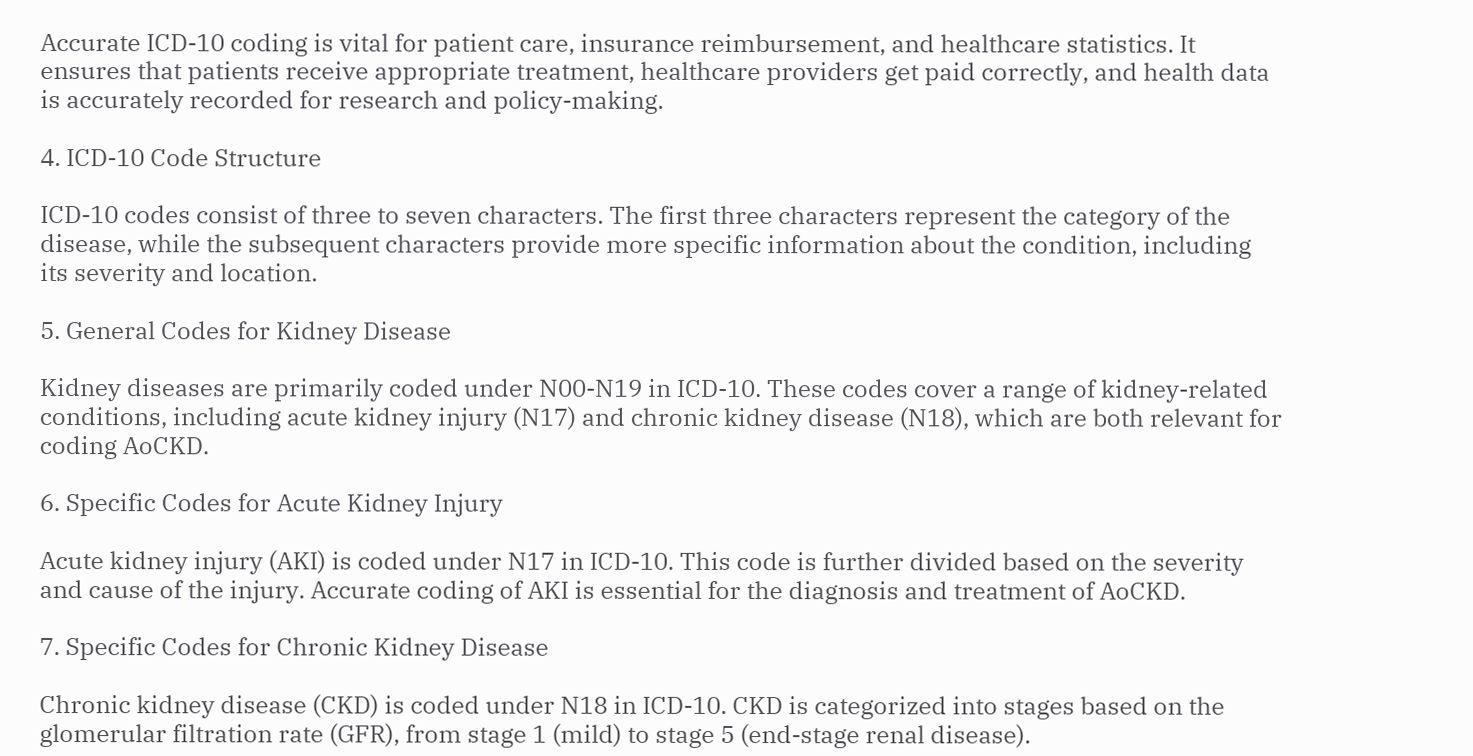Accurate ICD-10 coding is vital for patient care, insurance reimbursement, and healthcare statistics. It ensures that patients receive appropriate treatment, healthcare providers get paid correctly, and health data is accurately recorded for research and policy-making.

4. ICD-10 Code Structure

ICD-10 codes consist of three to seven characters. The first three characters represent the category of the disease, while the subsequent characters provide more specific information about the condition, including its severity and location.

5. General Codes for Kidney Disease

Kidney diseases are primarily coded under N00-N19 in ICD-10. These codes cover a range of kidney-related conditions, including acute kidney injury (N17) and chronic kidney disease (N18), which are both relevant for coding AoCKD.

6. Specific Codes for Acute Kidney Injury

Acute kidney injury (AKI) is coded under N17 in ICD-10. This code is further divided based on the severity and cause of the injury. Accurate coding of AKI is essential for the diagnosis and treatment of AoCKD.

7. Specific Codes for Chronic Kidney Disease

Chronic kidney disease (CKD) is coded under N18 in ICD-10. CKD is categorized into stages based on the glomerular filtration rate (GFR), from stage 1 (mild) to stage 5 (end-stage renal disease).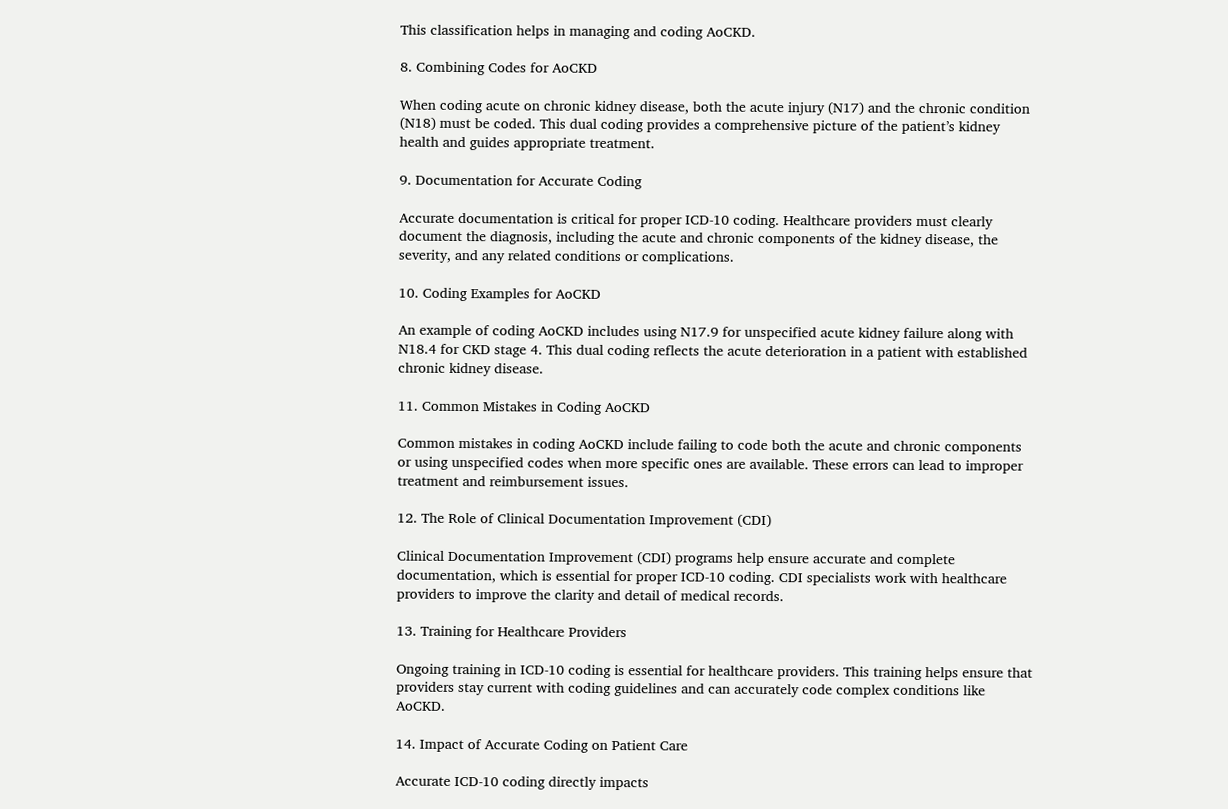This classification helps in managing and coding AoCKD.

8. Combining Codes for AoCKD

When coding acute on chronic kidney disease, both the acute injury (N17) and the chronic condition (N18) must be coded. This dual coding provides a comprehensive picture of the patient’s kidney health and guides appropriate treatment.

9. Documentation for Accurate Coding

Accurate documentation is critical for proper ICD-10 coding. Healthcare providers must clearly document the diagnosis, including the acute and chronic components of the kidney disease, the severity, and any related conditions or complications.

10. Coding Examples for AoCKD

An example of coding AoCKD includes using N17.9 for unspecified acute kidney failure along with N18.4 for CKD stage 4. This dual coding reflects the acute deterioration in a patient with established chronic kidney disease.

11. Common Mistakes in Coding AoCKD

Common mistakes in coding AoCKD include failing to code both the acute and chronic components or using unspecified codes when more specific ones are available. These errors can lead to improper treatment and reimbursement issues.

12. The Role of Clinical Documentation Improvement (CDI)

Clinical Documentation Improvement (CDI) programs help ensure accurate and complete documentation, which is essential for proper ICD-10 coding. CDI specialists work with healthcare providers to improve the clarity and detail of medical records.

13. Training for Healthcare Providers

Ongoing training in ICD-10 coding is essential for healthcare providers. This training helps ensure that providers stay current with coding guidelines and can accurately code complex conditions like AoCKD.

14. Impact of Accurate Coding on Patient Care

Accurate ICD-10 coding directly impacts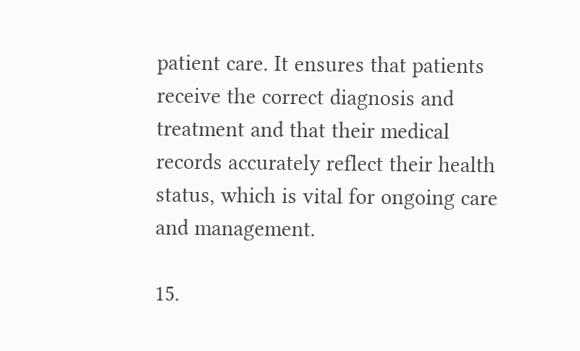patient care. It ensures that patients receive the correct diagnosis and treatment and that their medical records accurately reflect their health status, which is vital for ongoing care and management.

15.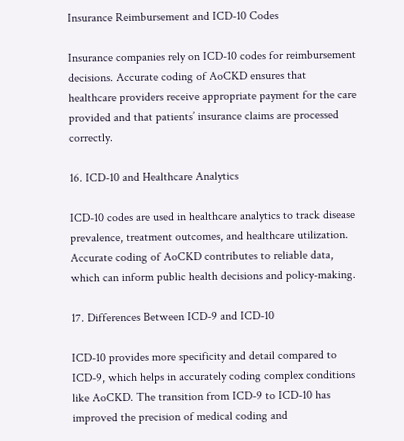Insurance Reimbursement and ICD-10 Codes

Insurance companies rely on ICD-10 codes for reimbursement decisions. Accurate coding of AoCKD ensures that healthcare providers receive appropriate payment for the care provided and that patients’ insurance claims are processed correctly.

16. ICD-10 and Healthcare Analytics

ICD-10 codes are used in healthcare analytics to track disease prevalence, treatment outcomes, and healthcare utilization. Accurate coding of AoCKD contributes to reliable data, which can inform public health decisions and policy-making.

17. Differences Between ICD-9 and ICD-10

ICD-10 provides more specificity and detail compared to ICD-9, which helps in accurately coding complex conditions like AoCKD. The transition from ICD-9 to ICD-10 has improved the precision of medical coding and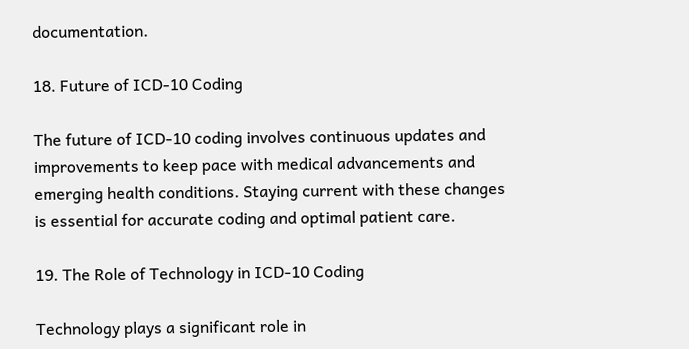documentation.

18. Future of ICD-10 Coding

The future of ICD-10 coding involves continuous updates and improvements to keep pace with medical advancements and emerging health conditions. Staying current with these changes is essential for accurate coding and optimal patient care.

19. The Role of Technology in ICD-10 Coding

Technology plays a significant role in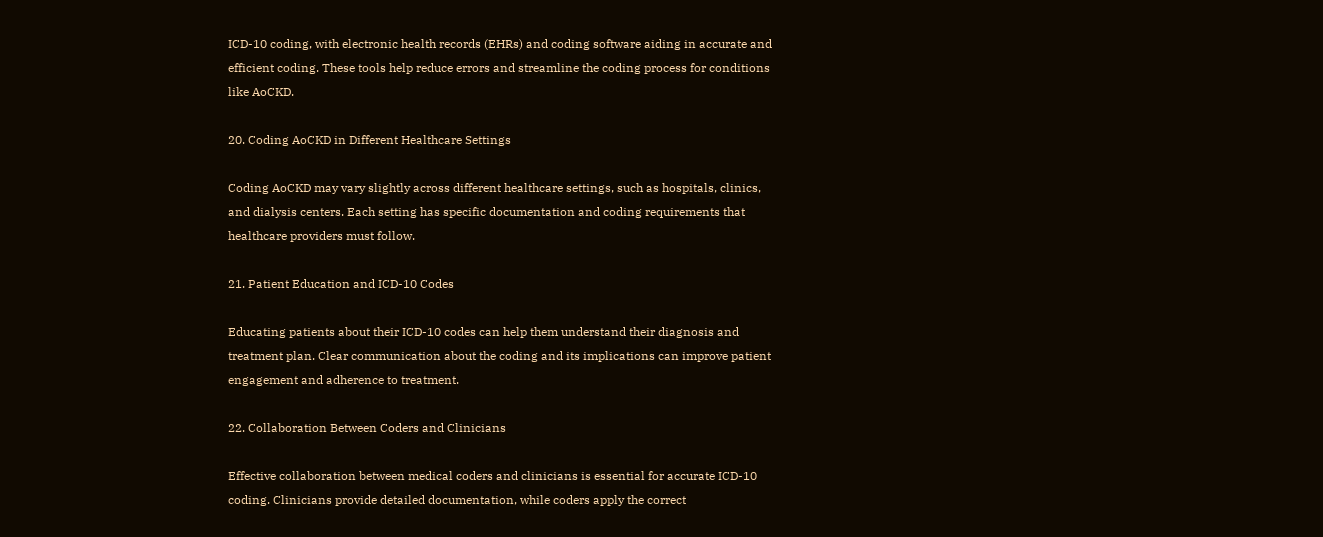ICD-10 coding, with electronic health records (EHRs) and coding software aiding in accurate and efficient coding. These tools help reduce errors and streamline the coding process for conditions like AoCKD.

20. Coding AoCKD in Different Healthcare Settings

Coding AoCKD may vary slightly across different healthcare settings, such as hospitals, clinics, and dialysis centers. Each setting has specific documentation and coding requirements that healthcare providers must follow.

21. Patient Education and ICD-10 Codes

Educating patients about their ICD-10 codes can help them understand their diagnosis and treatment plan. Clear communication about the coding and its implications can improve patient engagement and adherence to treatment.

22. Collaboration Between Coders and Clinicians

Effective collaboration between medical coders and clinicians is essential for accurate ICD-10 coding. Clinicians provide detailed documentation, while coders apply the correct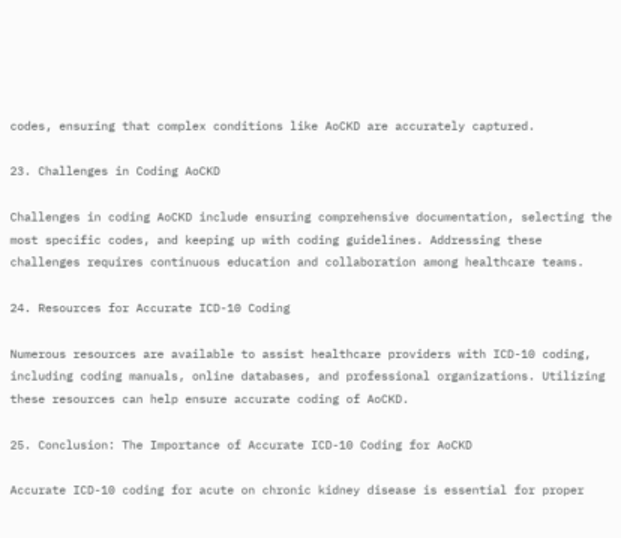codes, ensuring that complex conditions like AoCKD are accurately captured.

23. Challenges in Coding AoCKD

Challenges in coding AoCKD include ensuring comprehensive documentation, selecting the most specific codes, and keeping up with coding guidelines. Addressing these challenges requires continuous education and collaboration among healthcare teams.

24. Resources for Accurate ICD-10 Coding

Numerous resources are available to assist healthcare providers with ICD-10 coding, including coding manuals, online databases, and professional organizations. Utilizing these resources can help ensure accurate coding of AoCKD.

25. Conclusion: The Importance of Accurate ICD-10 Coding for AoCKD

Accurate ICD-10 coding for acute on chronic kidney disease is essential for proper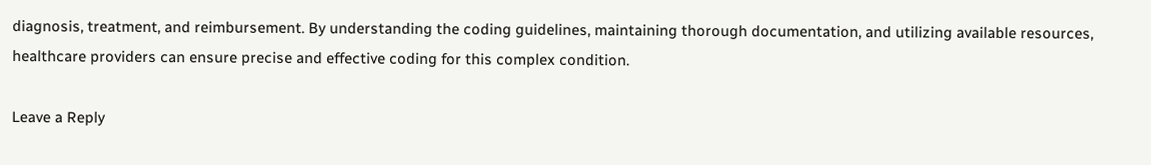diagnosis, treatment, and reimbursement. By understanding the coding guidelines, maintaining thorough documentation, and utilizing available resources, healthcare providers can ensure precise and effective coding for this complex condition.

Leave a Reply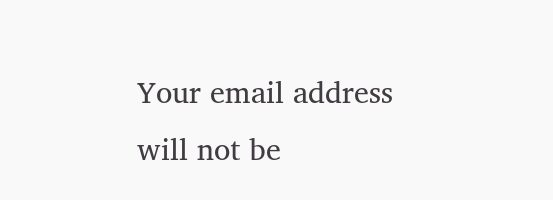Your email address will not be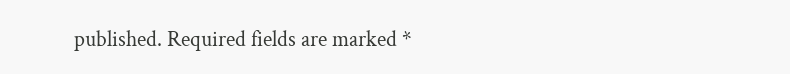published. Required fields are marked *